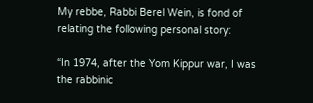My rebbe, Rabbi Berel Wein, is fond of relating the following personal story:

“In 1974, after the Yom Kippur war, I was the rabbinic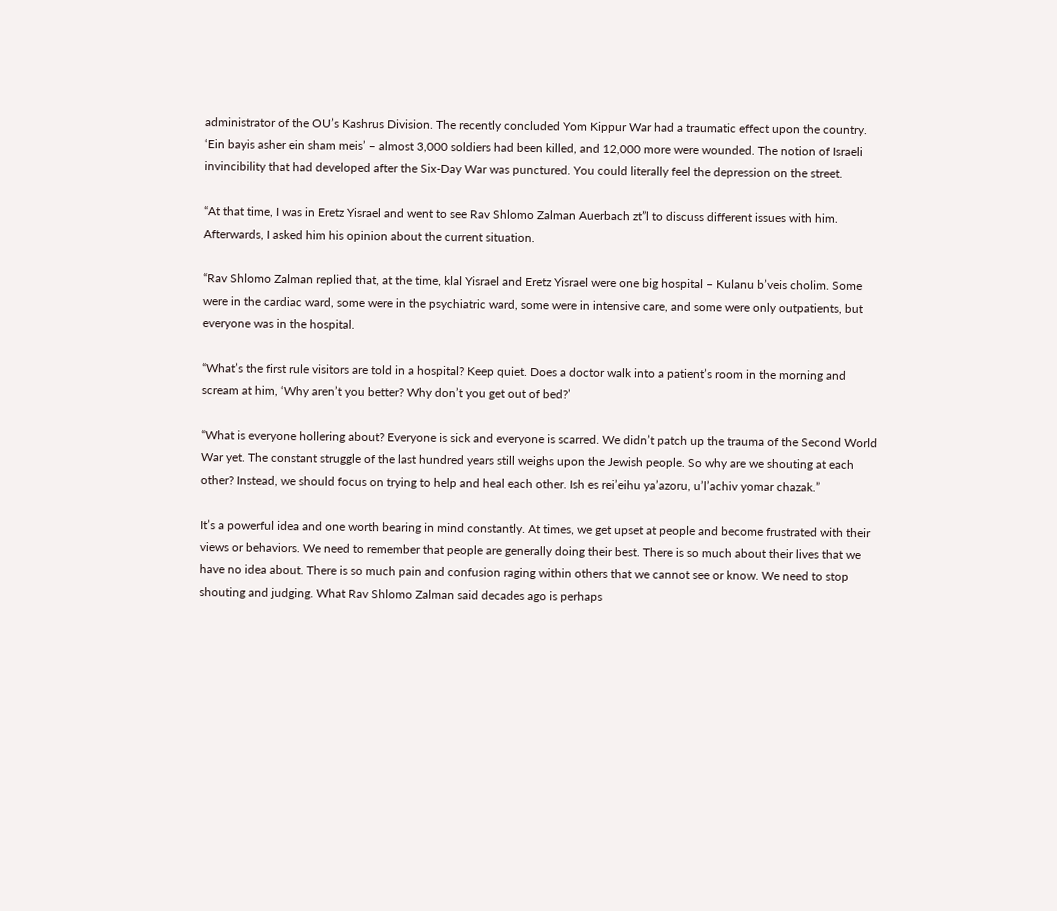administrator of the OU’s Kashrus Division. The recently concluded Yom Kippur War had a traumatic effect upon the country. ‘Ein bayis asher ein sham meis’ – almost 3,000 soldiers had been killed, and 12,000 more were wounded. The notion of Israeli invincibility that had developed after the Six-Day War was punctured. You could literally feel the depression on the street.

“At that time, I was in Eretz Yisrael and went to see Rav Shlomo Zalman Auerbach zt”l to discuss different issues with him. Afterwards, I asked him his opinion about the current situation.

“Rav Shlomo Zalman replied that, at the time, klal Yisrael and Eretz Yisrael were one big hospital – Kulanu b’veis cholim. Some were in the cardiac ward, some were in the psychiatric ward, some were in intensive care, and some were only outpatients, but everyone was in the hospital.

“What’s the first rule visitors are told in a hospital? Keep quiet. Does a doctor walk into a patient’s room in the morning and scream at him, ‘Why aren’t you better? Why don’t you get out of bed?’

“What is everyone hollering about? Everyone is sick and everyone is scarred. We didn’t patch up the trauma of the Second World War yet. The constant struggle of the last hundred years still weighs upon the Jewish people. So why are we shouting at each other? Instead, we should focus on trying to help and heal each other. Ish es rei’eihu ya’azoru, u’l’achiv yomar chazak.”

It’s a powerful idea and one worth bearing in mind constantly. At times, we get upset at people and become frustrated with their views or behaviors. We need to remember that people are generally doing their best. There is so much about their lives that we have no idea about. There is so much pain and confusion raging within others that we cannot see or know. We need to stop shouting and judging. What Rav Shlomo Zalman said decades ago is perhaps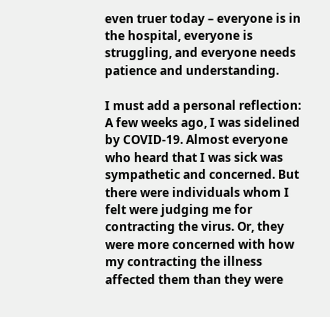even truer today – everyone is in the hospital, everyone is struggling, and everyone needs patience and understanding.

I must add a personal reflection: A few weeks ago, I was sidelined by COVID-19. Almost everyone who heard that I was sick was sympathetic and concerned. But there were individuals whom I felt were judging me for contracting the virus. Or, they were more concerned with how my contracting the illness affected them than they were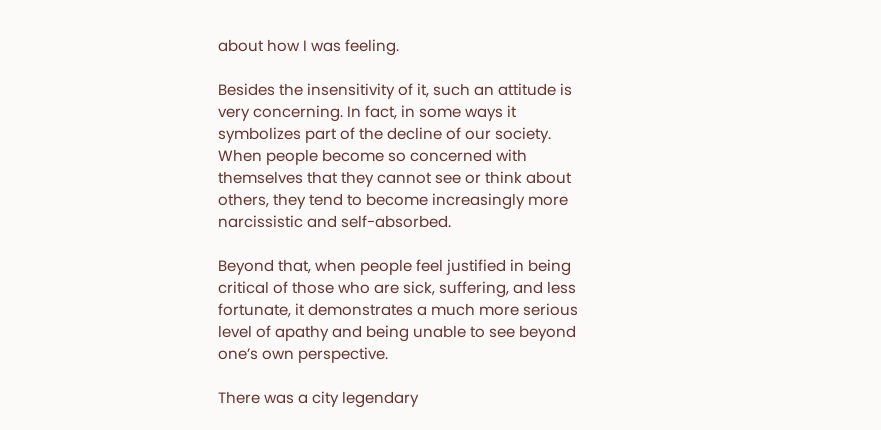about how I was feeling.

Besides the insensitivity of it, such an attitude is very concerning. In fact, in some ways it symbolizes part of the decline of our society. When people become so concerned with themselves that they cannot see or think about others, they tend to become increasingly more narcissistic and self-absorbed.

Beyond that, when people feel justified in being critical of those who are sick, suffering, and less fortunate, it demonstrates a much more serious level of apathy and being unable to see beyond one’s own perspective.

There was a city legendary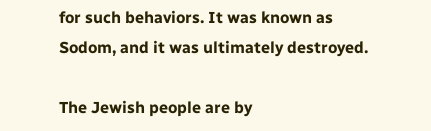for such behaviors. It was known as Sodom, and it was ultimately destroyed.

The Jewish people are by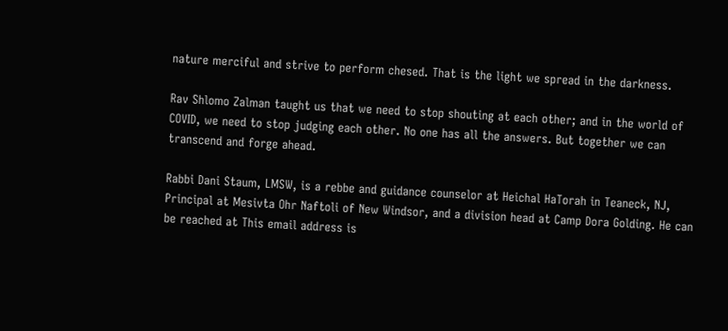nature merciful and strive to perform chesed. That is the light we spread in the darkness.

Rav Shlomo Zalman taught us that we need to stop shouting at each other; and in the world of COVID, we need to stop judging each other. No one has all the answers. But together we can transcend and forge ahead.

Rabbi Dani Staum, LMSW, is a rebbe and guidance counselor at Heichal HaTorah in Teaneck, NJ, Principal at Mesivta Ohr Naftoli of New Windsor, and a division head at Camp Dora Golding. He can be reached at This email address is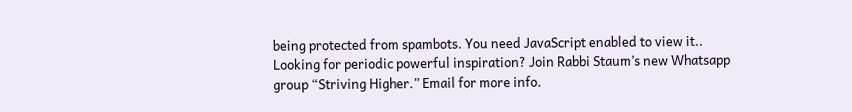being protected from spambots. You need JavaScript enabled to view it.. Looking for periodic powerful inspiration? Join Rabbi Staum’s new Whatsapp group “Striving Higher.” Email for more info.